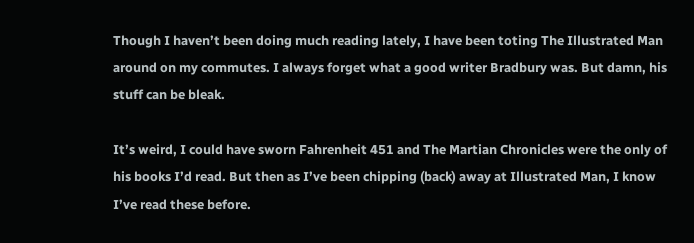Though I haven’t been doing much reading lately, I have been toting The Illustrated Man around on my commutes. I always forget what a good writer Bradbury was. But damn, his stuff can be bleak.

It’s weird, I could have sworn Fahrenheit 451 and The Martian Chronicles were the only of his books I’d read. But then as I’ve been chipping (back) away at Illustrated Man, I know I’ve read these before.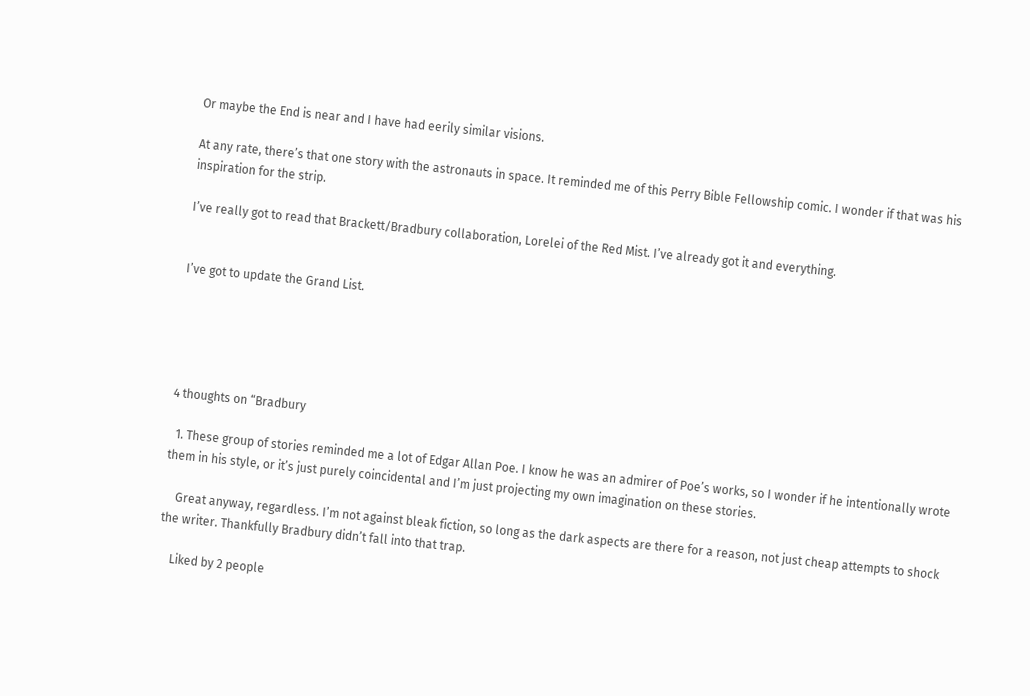Or maybe the End is near and I have had eerily similar visions.

At any rate, there’s that one story with the astronauts in space. It reminded me of this Perry Bible Fellowship comic. I wonder if that was his inspiration for the strip.

I’ve really got to read that Brackett/Bradbury collaboration, Lorelei of the Red Mist. I’ve already got it and everything.


I’ve got to update the Grand List.





4 thoughts on “Bradbury

  1. These group of stories reminded me a lot of Edgar Allan Poe. I know he was an admirer of Poe’s works, so I wonder if he intentionally wrote them in his style, or it’s just purely coincidental and I’m just projecting my own imagination on these stories.

    Great anyway, regardless. I’m not against bleak fiction, so long as the dark aspects are there for a reason, not just cheap attempts to shock the writer. Thankfully Bradbury didn’t fall into that trap.

    Liked by 2 people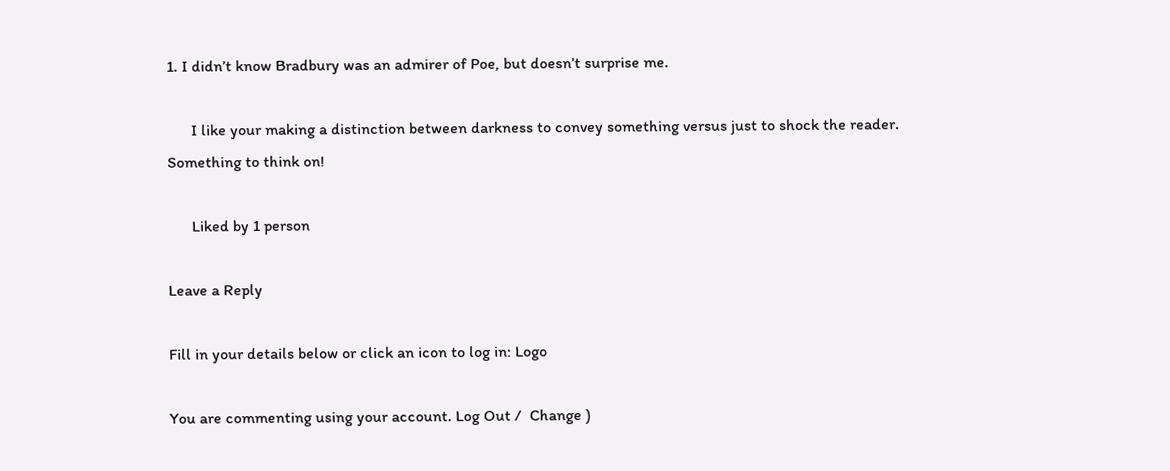1. I didn’t know Bradbury was an admirer of Poe, but doesn’t surprise me.

      I like your making a distinction between darkness to convey something versus just to shock the reader. Something to think on!

      Liked by 1 person

Leave a Reply

Fill in your details below or click an icon to log in: Logo

You are commenting using your account. Log Out /  Change )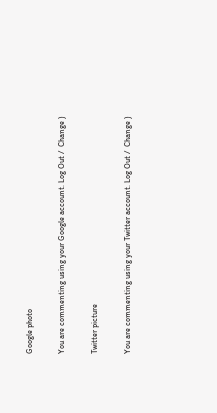Google photo

You are commenting using your Google account. Log Out /  Change )

Twitter picture

You are commenting using your Twitter account. Log Out /  Change )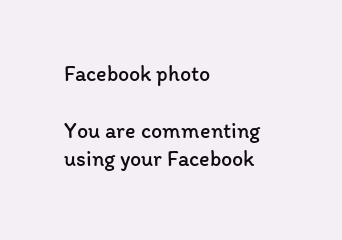Facebook photo

You are commenting using your Facebook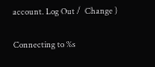account. Log Out /  Change )

Connecting to %s